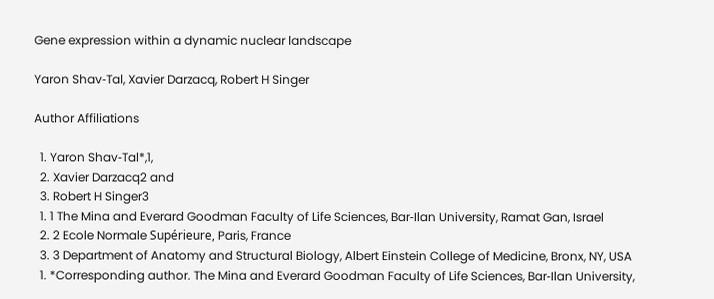Gene expression within a dynamic nuclear landscape

Yaron Shav‐Tal, Xavier Darzacq, Robert H Singer

Author Affiliations

  1. Yaron Shav‐Tal*,1,
  2. Xavier Darzacq2 and
  3. Robert H Singer3
  1. 1 The Mina and Everard Goodman Faculty of Life Sciences, Bar‐Ilan University, Ramat Gan, Israel
  2. 2 Ecole Normale Supérieure, Paris, France
  3. 3 Department of Anatomy and Structural Biology, Albert Einstein College of Medicine, Bronx, NY, USA
  1. *Corresponding author. The Mina and Everard Goodman Faculty of Life Sciences, Bar‐Ilan University,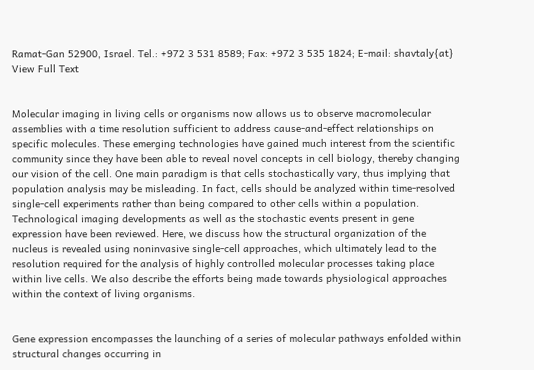Ramat‐Gan 52900, Israel. Tel.: +972 3 531 8589; Fax: +972 3 535 1824; E-mail: shavtaly{at}
View Full Text


Molecular imaging in living cells or organisms now allows us to observe macromolecular assemblies with a time resolution sufficient to address cause‐and‐effect relationships on specific molecules. These emerging technologies have gained much interest from the scientific community since they have been able to reveal novel concepts in cell biology, thereby changing our vision of the cell. One main paradigm is that cells stochastically vary, thus implying that population analysis may be misleading. In fact, cells should be analyzed within time‐resolved single‐cell experiments rather than being compared to other cells within a population. Technological imaging developments as well as the stochastic events present in gene expression have been reviewed. Here, we discuss how the structural organization of the nucleus is revealed using noninvasive single‐cell approaches, which ultimately lead to the resolution required for the analysis of highly controlled molecular processes taking place within live cells. We also describe the efforts being made towards physiological approaches within the context of living organisms.


Gene expression encompasses the launching of a series of molecular pathways enfolded within structural changes occurring in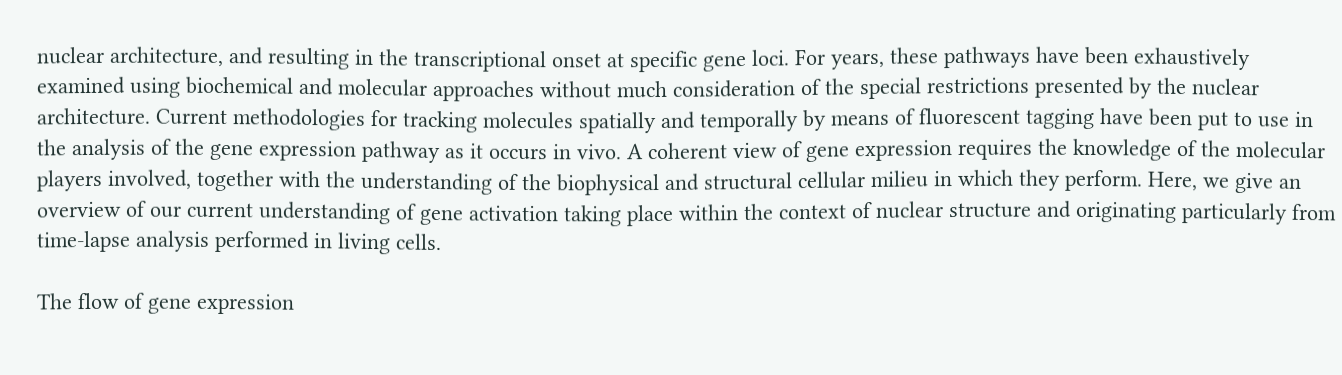nuclear architecture, and resulting in the transcriptional onset at specific gene loci. For years, these pathways have been exhaustively examined using biochemical and molecular approaches without much consideration of the special restrictions presented by the nuclear architecture. Current methodologies for tracking molecules spatially and temporally by means of fluorescent tagging have been put to use in the analysis of the gene expression pathway as it occurs in vivo. A coherent view of gene expression requires the knowledge of the molecular players involved, together with the understanding of the biophysical and structural cellular milieu in which they perform. Here, we give an overview of our current understanding of gene activation taking place within the context of nuclear structure and originating particularly from time‐lapse analysis performed in living cells.

The flow of gene expression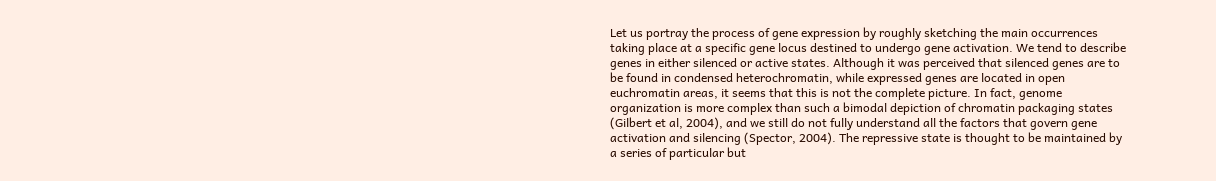Let us portray the process of gene expression by roughly sketching the main occurrences taking place at a specific gene locus destined to undergo gene activation. We tend to describe genes in either silenced or active states. Although it was perceived that silenced genes are to be found in condensed heterochromatin, while expressed genes are located in open euchromatin areas, it seems that this is not the complete picture. In fact, genome organization is more complex than such a bimodal depiction of chromatin packaging states (Gilbert et al, 2004), and we still do not fully understand all the factors that govern gene activation and silencing (Spector, 2004). The repressive state is thought to be maintained by a series of particular but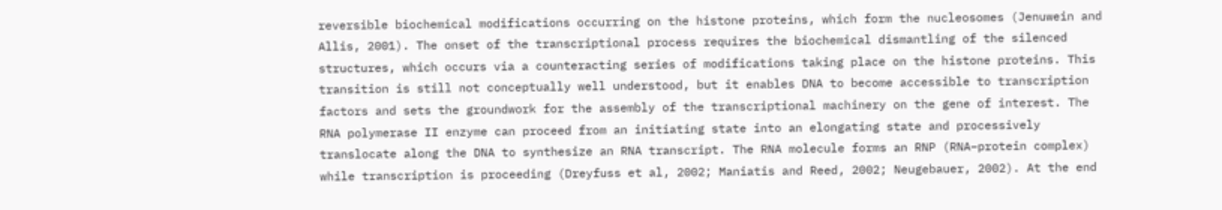reversible biochemical modifications occurring on the histone proteins, which form the nucleosomes (Jenuwein and Allis, 2001). The onset of the transcriptional process requires the biochemical dismantling of the silenced structures, which occurs via a counteracting series of modifications taking place on the histone proteins. This transition is still not conceptually well understood, but it enables DNA to become accessible to transcription factors and sets the groundwork for the assembly of the transcriptional machinery on the gene of interest. The RNA polymerase II enzyme can proceed from an initiating state into an elongating state and processively translocate along the DNA to synthesize an RNA transcript. The RNA molecule forms an RNP (RNA–protein complex) while transcription is proceeding (Dreyfuss et al, 2002; Maniatis and Reed, 2002; Neugebauer, 2002). At the end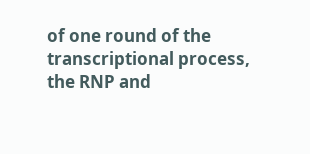of one round of the transcriptional process, the RNP and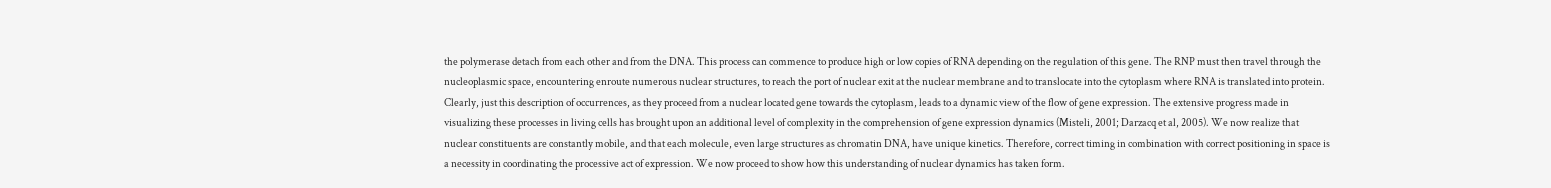the polymerase detach from each other and from the DNA. This process can commence to produce high or low copies of RNA depending on the regulation of this gene. The RNP must then travel through the nucleoplasmic space, encountering enroute numerous nuclear structures, to reach the port of nuclear exit at the nuclear membrane and to translocate into the cytoplasm where RNA is translated into protein. Clearly, just this description of occurrences, as they proceed from a nuclear located gene towards the cytoplasm, leads to a dynamic view of the flow of gene expression. The extensive progress made in visualizing these processes in living cells has brought upon an additional level of complexity in the comprehension of gene expression dynamics (Misteli, 2001; Darzacq et al, 2005). We now realize that nuclear constituents are constantly mobile, and that each molecule, even large structures as chromatin DNA, have unique kinetics. Therefore, correct timing in combination with correct positioning in space is a necessity in coordinating the processive act of expression. We now proceed to show how this understanding of nuclear dynamics has taken form.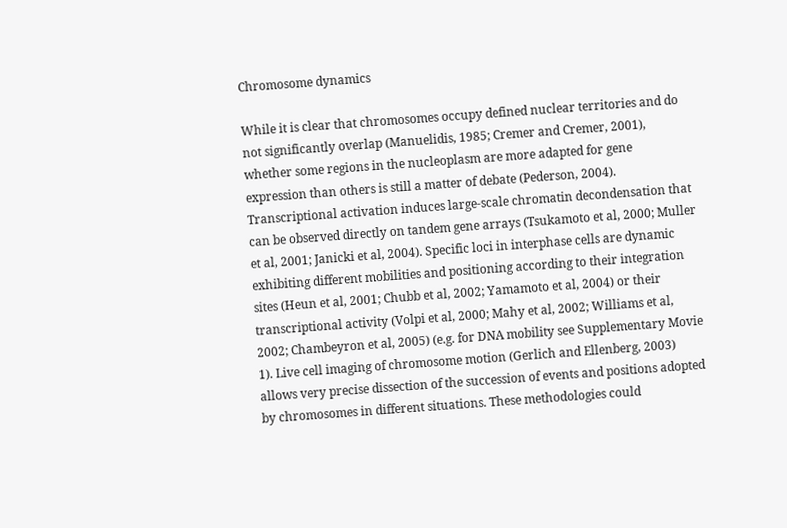Chromosome dynamics

While it is clear that chromosomes occupy defined nuclear territories and do not significantly overlap (Manuelidis, 1985; Cremer and Cremer, 2001), whether some regions in the nucleoplasm are more adapted for gene expression than others is still a matter of debate (Pederson, 2004). Transcriptional activation induces large‐scale chromatin decondensation that can be observed directly on tandem gene arrays (Tsukamoto et al, 2000; Muller et al, 2001; Janicki et al, 2004). Specific loci in interphase cells are dynamic exhibiting different mobilities and positioning according to their integration sites (Heun et al, 2001; Chubb et al, 2002; Yamamoto et al, 2004) or their transcriptional activity (Volpi et al, 2000; Mahy et al, 2002; Williams et al, 2002; Chambeyron et al, 2005) (e.g. for DNA mobility see Supplementary Movie 1). Live cell imaging of chromosome motion (Gerlich and Ellenberg, 2003) allows very precise dissection of the succession of events and positions adopted by chromosomes in different situations. These methodologies could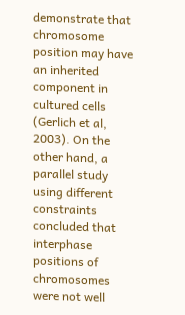demonstrate that chromosome position may have an inherited component in cultured cells (Gerlich et al, 2003). On the other hand, a parallel study using different constraints concluded that interphase positions of chromosomes were not well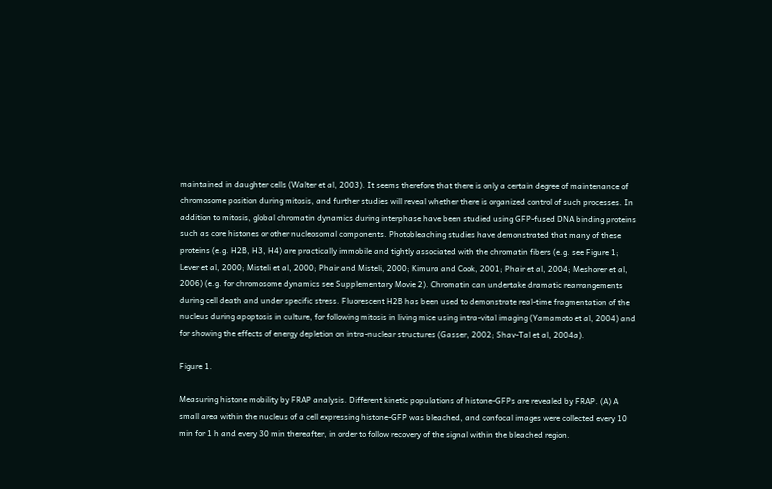maintained in daughter cells (Walter et al, 2003). It seems therefore that there is only a certain degree of maintenance of chromosome position during mitosis, and further studies will reveal whether there is organized control of such processes. In addition to mitosis, global chromatin dynamics during interphase have been studied using GFP‐fused DNA binding proteins such as core histones or other nucleosomal components. Photobleaching studies have demonstrated that many of these proteins (e.g. H2B, H3, H4) are practically immobile and tightly associated with the chromatin fibers (e.g. see Figure 1; Lever et al, 2000; Misteli et al, 2000; Phair and Misteli, 2000; Kimura and Cook, 2001; Phair et al, 2004; Meshorer et al, 2006) (e.g. for chromosome dynamics see Supplementary Movie 2). Chromatin can undertake dramatic rearrangements during cell death and under specific stress. Fluorescent H2B has been used to demonstrate real‐time fragmentation of the nucleus during apoptosis in culture, for following mitosis in living mice using intra‐vital imaging (Yamamoto et al, 2004) and for showing the effects of energy depletion on intra‐nuclear structures (Gasser, 2002; Shav‐Tal et al, 2004a).

Figure 1.

Measuring histone mobility by FRAP analysis. Different kinetic populations of histone‐GFPs are revealed by FRAP. (A) A small area within the nucleus of a cell expressing histone‐GFP was bleached, and confocal images were collected every 10 min for 1 h and every 30 min thereafter, in order to follow recovery of the signal within the bleached region.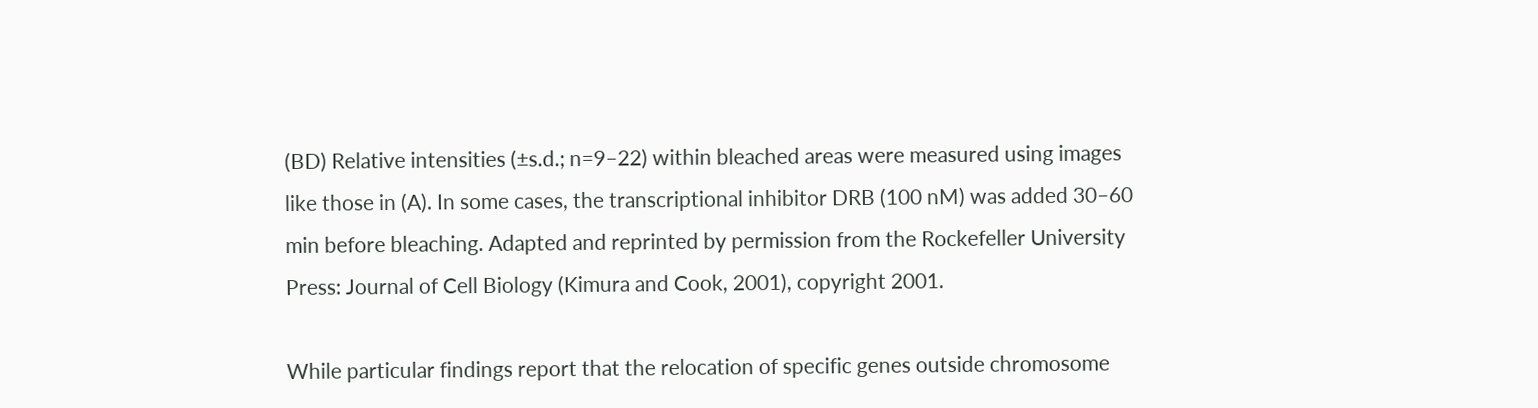(BD) Relative intensities (±s.d.; n=9–22) within bleached areas were measured using images like those in (A). In some cases, the transcriptional inhibitor DRB (100 nM) was added 30–60 min before bleaching. Adapted and reprinted by permission from the Rockefeller University Press: Journal of Cell Biology (Kimura and Cook, 2001), copyright 2001.

While particular findings report that the relocation of specific genes outside chromosome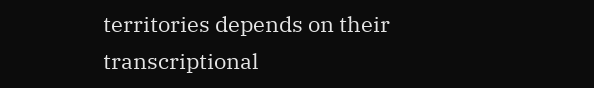territories depends on their transcriptional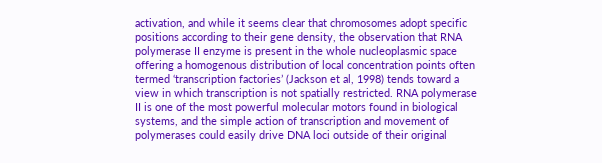activation, and while it seems clear that chromosomes adopt specific positions according to their gene density, the observation that RNA polymerase II enzyme is present in the whole nucleoplasmic space offering a homogenous distribution of local concentration points often termed ‘transcription factories’ (Jackson et al, 1998) tends toward a view in which transcription is not spatially restricted. RNA polymerase II is one of the most powerful molecular motors found in biological systems, and the simple action of transcription and movement of polymerases could easily drive DNA loci outside of their original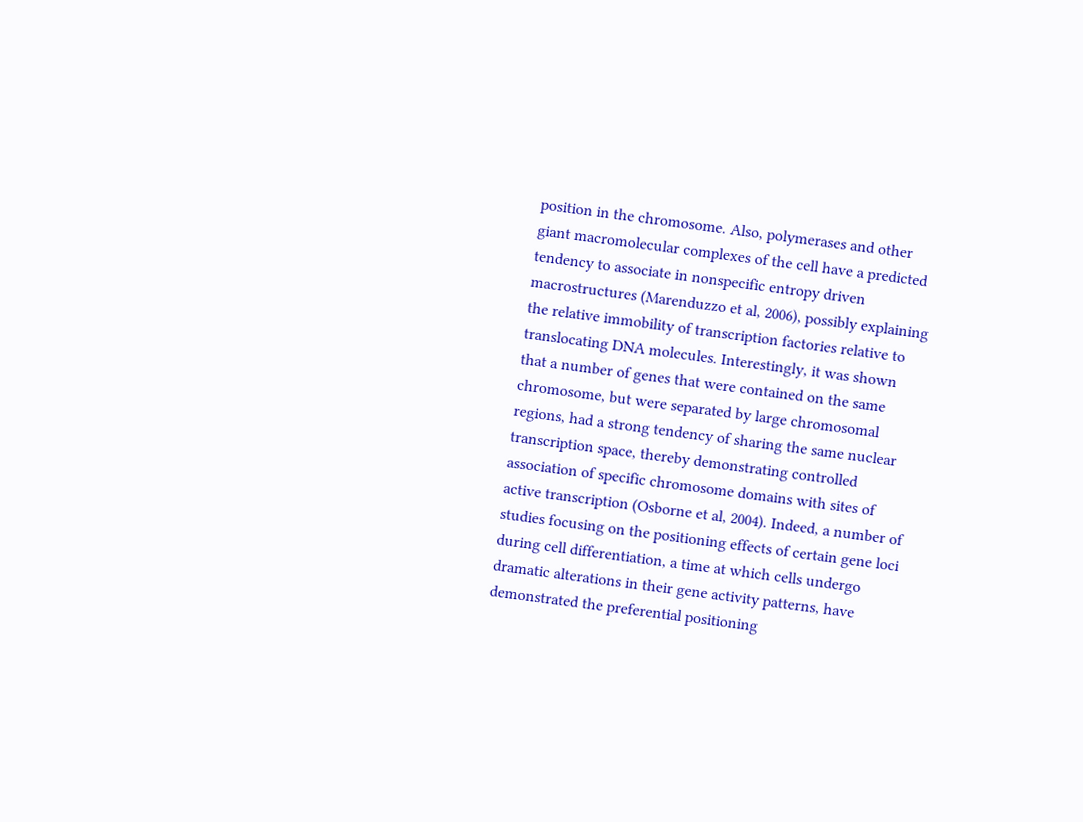position in the chromosome. Also, polymerases and other giant macromolecular complexes of the cell have a predicted tendency to associate in nonspecific entropy driven macrostructures (Marenduzzo et al, 2006), possibly explaining the relative immobility of transcription factories relative to translocating DNA molecules. Interestingly, it was shown that a number of genes that were contained on the same chromosome, but were separated by large chromosomal regions, had a strong tendency of sharing the same nuclear transcription space, thereby demonstrating controlled association of specific chromosome domains with sites of active transcription (Osborne et al, 2004). Indeed, a number of studies focusing on the positioning effects of certain gene loci during cell differentiation, a time at which cells undergo dramatic alterations in their gene activity patterns, have demonstrated the preferential positioning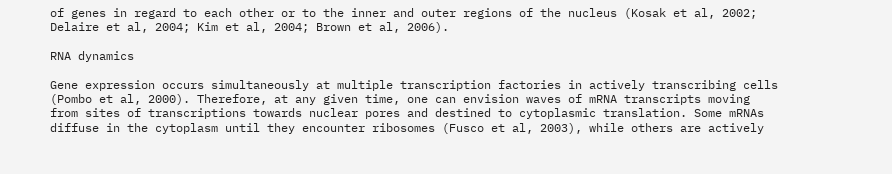of genes in regard to each other or to the inner and outer regions of the nucleus (Kosak et al, 2002; Delaire et al, 2004; Kim et al, 2004; Brown et al, 2006).

RNA dynamics

Gene expression occurs simultaneously at multiple transcription factories in actively transcribing cells (Pombo et al, 2000). Therefore, at any given time, one can envision waves of mRNA transcripts moving from sites of transcriptions towards nuclear pores and destined to cytoplasmic translation. Some mRNAs diffuse in the cytoplasm until they encounter ribosomes (Fusco et al, 2003), while others are actively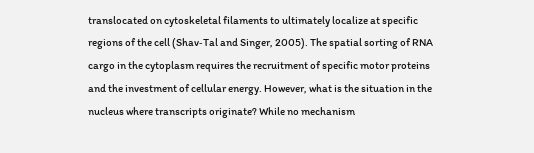translocated on cytoskeletal filaments to ultimately localize at specific regions of the cell (Shav‐Tal and Singer, 2005). The spatial sorting of RNA cargo in the cytoplasm requires the recruitment of specific motor proteins and the investment of cellular energy. However, what is the situation in the nucleus where transcripts originate? While no mechanism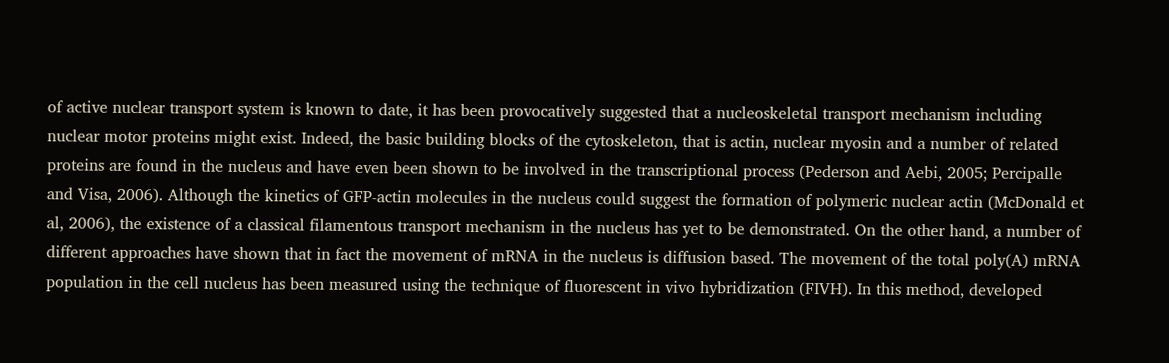of active nuclear transport system is known to date, it has been provocatively suggested that a nucleoskeletal transport mechanism including nuclear motor proteins might exist. Indeed, the basic building blocks of the cytoskeleton, that is actin, nuclear myosin and a number of related proteins are found in the nucleus and have even been shown to be involved in the transcriptional process (Pederson and Aebi, 2005; Percipalle and Visa, 2006). Although the kinetics of GFP‐actin molecules in the nucleus could suggest the formation of polymeric nuclear actin (McDonald et al, 2006), the existence of a classical filamentous transport mechanism in the nucleus has yet to be demonstrated. On the other hand, a number of different approaches have shown that in fact the movement of mRNA in the nucleus is diffusion based. The movement of the total poly(A) mRNA population in the cell nucleus has been measured using the technique of fluorescent in vivo hybridization (FIVH). In this method, developed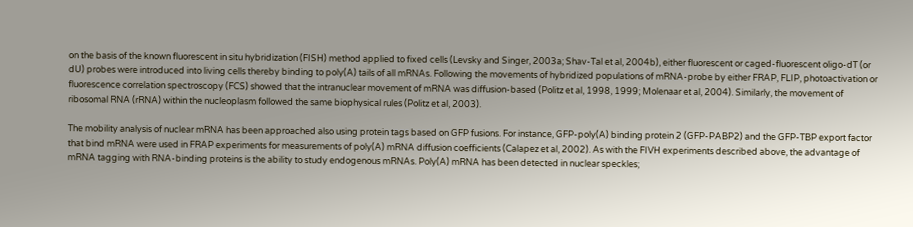on the basis of the known fluorescent in situ hybridization (FISH) method applied to fixed cells (Levsky and Singer, 2003a; Shav‐Tal et al, 2004b), either fluorescent or caged‐fluorescent oligo‐dT (or dU) probes were introduced into living cells thereby binding to poly(A) tails of all mRNAs. Following the movements of hybridized populations of mRNA‐probe by either FRAP, FLIP, photoactivation or fluorescence correlation spectroscopy (FCS) showed that the intranuclear movement of mRNA was diffusion‐based (Politz et al, 1998, 1999; Molenaar et al, 2004). Similarly, the movement of ribosomal RNA (rRNA) within the nucleoplasm followed the same biophysical rules (Politz et al, 2003).

The mobility analysis of nuclear mRNA has been approached also using protein tags based on GFP fusions. For instance, GFP‐poly(A) binding protein 2 (GFP‐PABP2) and the GFP‐TBP export factor that bind mRNA were used in FRAP experiments for measurements of poly(A) mRNA diffusion coefficients (Calapez et al, 2002). As with the FIVH experiments described above, the advantage of mRNA tagging with RNA‐binding proteins is the ability to study endogenous mRNAs. Poly(A) mRNA has been detected in nuclear speckles;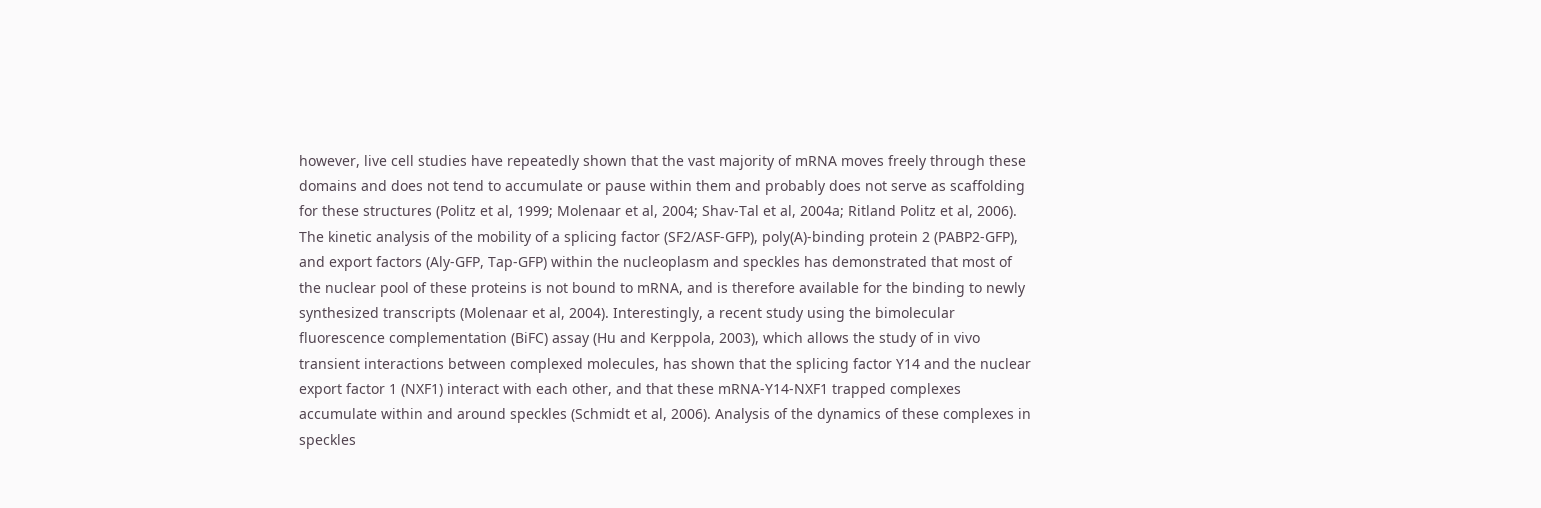however, live cell studies have repeatedly shown that the vast majority of mRNA moves freely through these domains and does not tend to accumulate or pause within them and probably does not serve as scaffolding for these structures (Politz et al, 1999; Molenaar et al, 2004; Shav‐Tal et al, 2004a; Ritland Politz et al, 2006). The kinetic analysis of the mobility of a splicing factor (SF2/ASF‐GFP), poly(A)‐binding protein 2 (PABP2‐GFP), and export factors (Aly‐GFP, Tap‐GFP) within the nucleoplasm and speckles has demonstrated that most of the nuclear pool of these proteins is not bound to mRNA, and is therefore available for the binding to newly synthesized transcripts (Molenaar et al, 2004). Interestingly, a recent study using the bimolecular fluorescence complementation (BiFC) assay (Hu and Kerppola, 2003), which allows the study of in vivo transient interactions between complexed molecules, has shown that the splicing factor Y14 and the nuclear export factor 1 (NXF1) interact with each other, and that these mRNA‐Y14‐NXF1 trapped complexes accumulate within and around speckles (Schmidt et al, 2006). Analysis of the dynamics of these complexes in speckles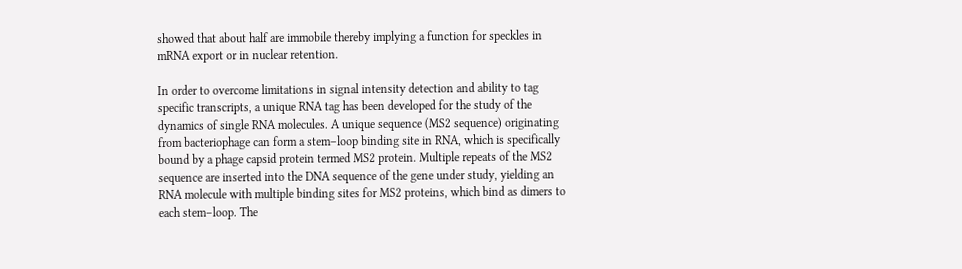showed that about half are immobile thereby implying a function for speckles in mRNA export or in nuclear retention.

In order to overcome limitations in signal intensity detection and ability to tag specific transcripts, a unique RNA tag has been developed for the study of the dynamics of single RNA molecules. A unique sequence (MS2 sequence) originating from bacteriophage can form a stem–loop binding site in RNA, which is specifically bound by a phage capsid protein termed MS2 protein. Multiple repeats of the MS2 sequence are inserted into the DNA sequence of the gene under study, yielding an RNA molecule with multiple binding sites for MS2 proteins, which bind as dimers to each stem–loop. The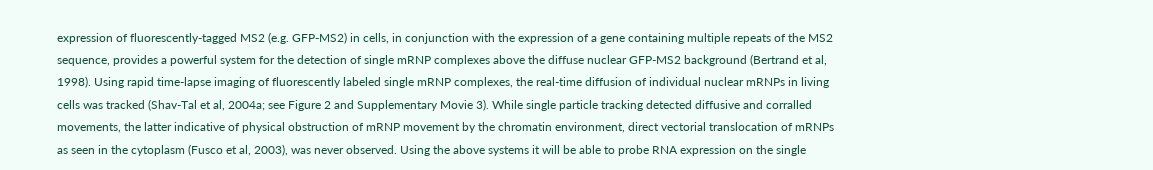expression of fluorescently‐tagged MS2 (e.g. GFP‐MS2) in cells, in conjunction with the expression of a gene containing multiple repeats of the MS2 sequence, provides a powerful system for the detection of single mRNP complexes above the diffuse nuclear GFP‐MS2 background (Bertrand et al, 1998). Using rapid time‐lapse imaging of fluorescently labeled single mRNP complexes, the real‐time diffusion of individual nuclear mRNPs in living cells was tracked (Shav‐Tal et al, 2004a; see Figure 2 and Supplementary Movie 3). While single particle tracking detected diffusive and corralled movements, the latter indicative of physical obstruction of mRNP movement by the chromatin environment, direct vectorial translocation of mRNPs as seen in the cytoplasm (Fusco et al, 2003), was never observed. Using the above systems it will be able to probe RNA expression on the single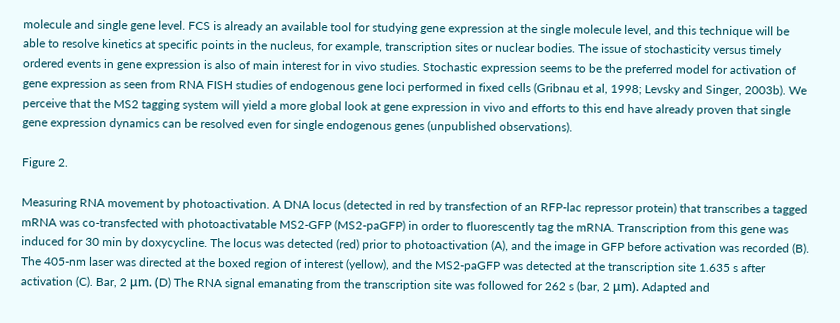molecule and single gene level. FCS is already an available tool for studying gene expression at the single molecule level, and this technique will be able to resolve kinetics at specific points in the nucleus, for example, transcription sites or nuclear bodies. The issue of stochasticity versus timely ordered events in gene expression is also of main interest for in vivo studies. Stochastic expression seems to be the preferred model for activation of gene expression as seen from RNA FISH studies of endogenous gene loci performed in fixed cells (Gribnau et al, 1998; Levsky and Singer, 2003b). We perceive that the MS2 tagging system will yield a more global look at gene expression in vivo and efforts to this end have already proven that single gene expression dynamics can be resolved even for single endogenous genes (unpublished observations).

Figure 2.

Measuring RNA movement by photoactivation. A DNA locus (detected in red by transfection of an RFP‐lac repressor protein) that transcribes a tagged mRNA was co‐transfected with photoactivatable MS2‐GFP (MS2‐paGFP) in order to fluorescently tag the mRNA. Transcription from this gene was induced for 30 min by doxycycline. The locus was detected (red) prior to photoactivation (A), and the image in GFP before activation was recorded (B). The 405‐nm laser was directed at the boxed region of interest (yellow), and the MS2‐paGFP was detected at the transcription site 1.635 s after activation (C). Bar, 2 μm. (D) The RNA signal emanating from the transcription site was followed for 262 s (bar, 2 μm). Adapted and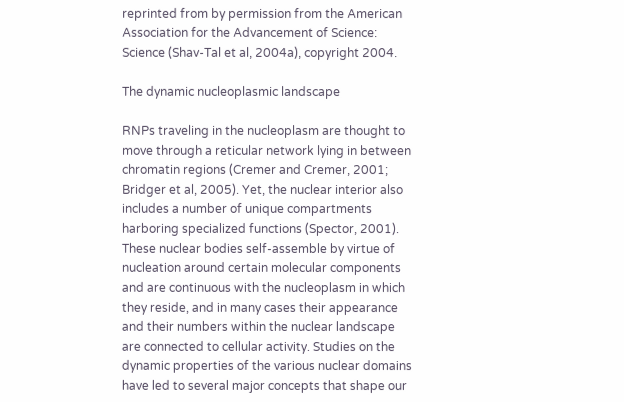reprinted from by permission from the American Association for the Advancement of Science: Science (Shav‐Tal et al, 2004a), copyright 2004.

The dynamic nucleoplasmic landscape

RNPs traveling in the nucleoplasm are thought to move through a reticular network lying in between chromatin regions (Cremer and Cremer, 2001; Bridger et al, 2005). Yet, the nuclear interior also includes a number of unique compartments harboring specialized functions (Spector, 2001). These nuclear bodies self‐assemble by virtue of nucleation around certain molecular components and are continuous with the nucleoplasm in which they reside, and in many cases their appearance and their numbers within the nuclear landscape are connected to cellular activity. Studies on the dynamic properties of the various nuclear domains have led to several major concepts that shape our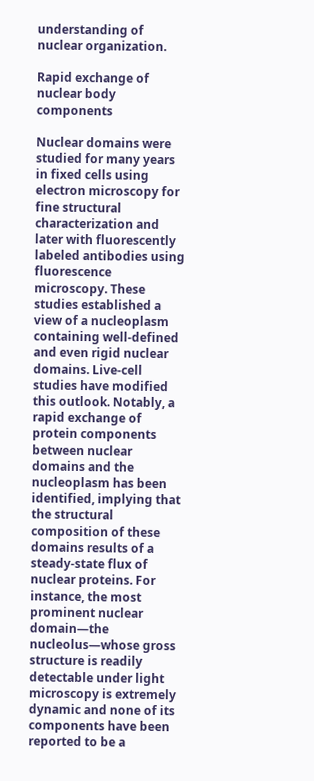understanding of nuclear organization.

Rapid exchange of nuclear body components

Nuclear domains were studied for many years in fixed cells using electron microscopy for fine structural characterization and later with fluorescently labeled antibodies using fluorescence microscopy. These studies established a view of a nucleoplasm containing well‐defined and even rigid nuclear domains. Live‐cell studies have modified this outlook. Notably, a rapid exchange of protein components between nuclear domains and the nucleoplasm has been identified, implying that the structural composition of these domains results of a steady‐state flux of nuclear proteins. For instance, the most prominent nuclear domain—the nucleolus—whose gross structure is readily detectable under light microscopy is extremely dynamic and none of its components have been reported to be a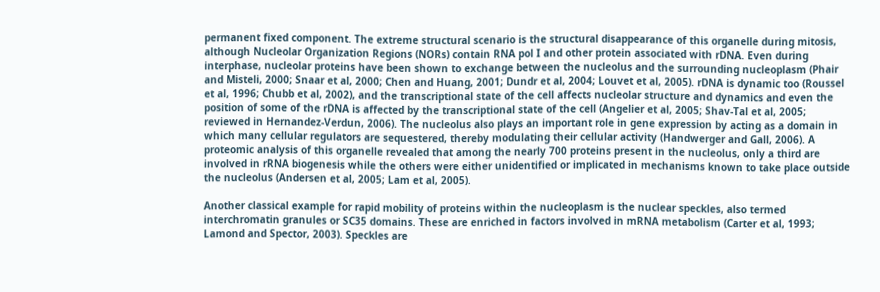permanent fixed component. The extreme structural scenario is the structural disappearance of this organelle during mitosis, although Nucleolar Organization Regions (NORs) contain RNA pol I and other protein associated with rDNA. Even during interphase, nucleolar proteins have been shown to exchange between the nucleolus and the surrounding nucleoplasm (Phair and Misteli, 2000; Snaar et al, 2000; Chen and Huang, 2001; Dundr et al, 2004; Louvet et al, 2005). rDNA is dynamic too (Roussel et al, 1996; Chubb et al, 2002), and the transcriptional state of the cell affects nucleolar structure and dynamics and even the position of some of the rDNA is affected by the transcriptional state of the cell (Angelier et al, 2005; Shav‐Tal et al, 2005; reviewed in Hernandez‐Verdun, 2006). The nucleolus also plays an important role in gene expression by acting as a domain in which many cellular regulators are sequestered, thereby modulating their cellular activity (Handwerger and Gall, 2006). A proteomic analysis of this organelle revealed that among the nearly 700 proteins present in the nucleolus, only a third are involved in rRNA biogenesis while the others were either unidentified or implicated in mechanisms known to take place outside the nucleolus (Andersen et al, 2005; Lam et al, 2005).

Another classical example for rapid mobility of proteins within the nucleoplasm is the nuclear speckles, also termed interchromatin granules or SC35 domains. These are enriched in factors involved in mRNA metabolism (Carter et al, 1993; Lamond and Spector, 2003). Speckles are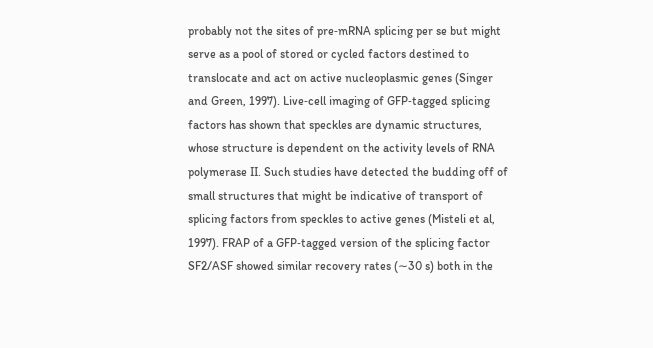probably not the sites of pre‐mRNA splicing per se but might serve as a pool of stored or cycled factors destined to translocate and act on active nucleoplasmic genes (Singer and Green, 1997). Live‐cell imaging of GFP‐tagged splicing factors has shown that speckles are dynamic structures, whose structure is dependent on the activity levels of RNA polymerase II. Such studies have detected the budding off of small structures that might be indicative of transport of splicing factors from speckles to active genes (Misteli et al, 1997). FRAP of a GFP‐tagged version of the splicing factor SF2/ASF showed similar recovery rates (∼30 s) both in the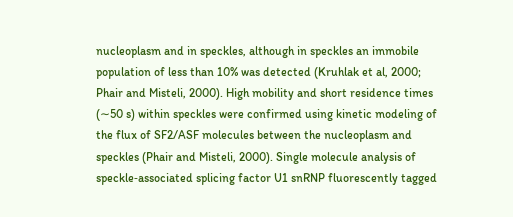nucleoplasm and in speckles, although in speckles an immobile population of less than 10% was detected (Kruhlak et al, 2000; Phair and Misteli, 2000). High mobility and short residence times (∼50 s) within speckles were confirmed using kinetic modeling of the flux of SF2/ASF molecules between the nucleoplasm and speckles (Phair and Misteli, 2000). Single molecule analysis of speckle‐associated splicing factor U1 snRNP fluorescently tagged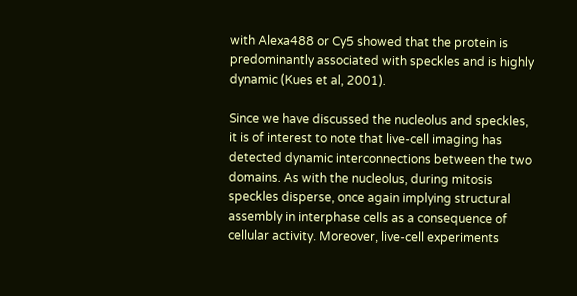with Alexa488 or Cy5 showed that the protein is predominantly associated with speckles and is highly dynamic (Kues et al, 2001).

Since we have discussed the nucleolus and speckles, it is of interest to note that live‐cell imaging has detected dynamic interconnections between the two domains. As with the nucleolus, during mitosis speckles disperse, once again implying structural assembly in interphase cells as a consequence of cellular activity. Moreover, live‐cell experiments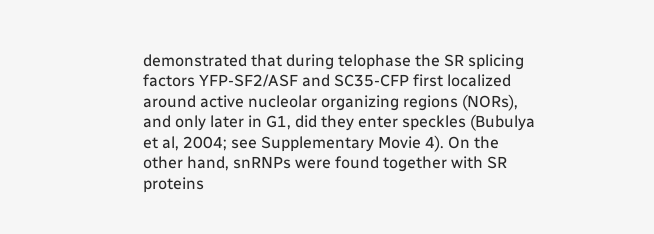demonstrated that during telophase the SR splicing factors YFP‐SF2/ASF and SC35‐CFP first localized around active nucleolar organizing regions (NORs), and only later in G1, did they enter speckles (Bubulya et al, 2004; see Supplementary Movie 4). On the other hand, snRNPs were found together with SR proteins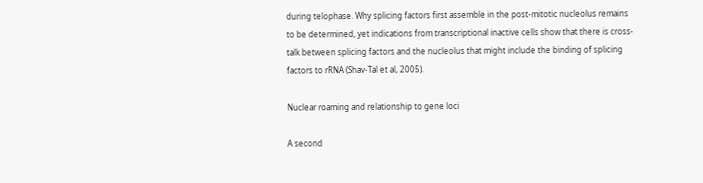during telophase. Why splicing factors first assemble in the post‐mitotic nucleolus remains to be determined, yet indications from transcriptional inactive cells show that there is cross‐talk between splicing factors and the nucleolus that might include the binding of splicing factors to rRNA (Shav‐Tal et al, 2005).

Nuclear roaming and relationship to gene loci

A second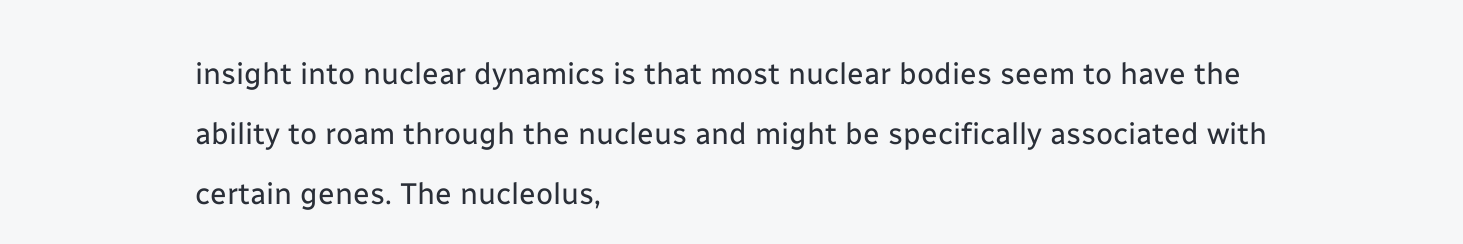insight into nuclear dynamics is that most nuclear bodies seem to have the ability to roam through the nucleus and might be specifically associated with certain genes. The nucleolus,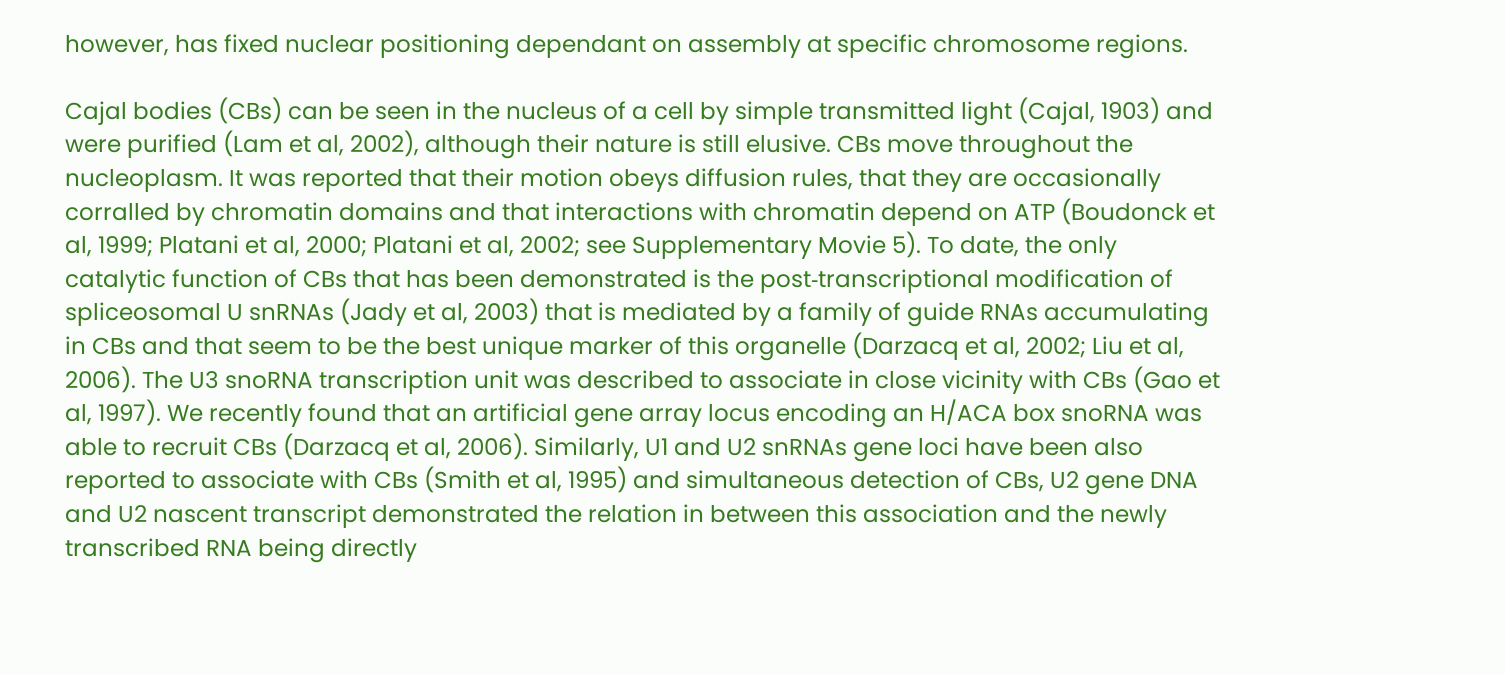however, has fixed nuclear positioning dependant on assembly at specific chromosome regions.

Cajal bodies (CBs) can be seen in the nucleus of a cell by simple transmitted light (Cajal, 1903) and were purified (Lam et al, 2002), although their nature is still elusive. CBs move throughout the nucleoplasm. It was reported that their motion obeys diffusion rules, that they are occasionally corralled by chromatin domains and that interactions with chromatin depend on ATP (Boudonck et al, 1999; Platani et al, 2000; Platani et al, 2002; see Supplementary Movie 5). To date, the only catalytic function of CBs that has been demonstrated is the post‐transcriptional modification of spliceosomal U snRNAs (Jady et al, 2003) that is mediated by a family of guide RNAs accumulating in CBs and that seem to be the best unique marker of this organelle (Darzacq et al, 2002; Liu et al, 2006). The U3 snoRNA transcription unit was described to associate in close vicinity with CBs (Gao et al, 1997). We recently found that an artificial gene array locus encoding an H/ACA box snoRNA was able to recruit CBs (Darzacq et al, 2006). Similarly, U1 and U2 snRNAs gene loci have been also reported to associate with CBs (Smith et al, 1995) and simultaneous detection of CBs, U2 gene DNA and U2 nascent transcript demonstrated the relation in between this association and the newly transcribed RNA being directly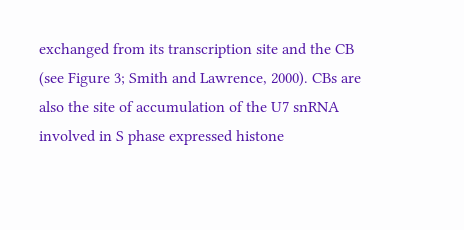exchanged from its transcription site and the CB (see Figure 3; Smith and Lawrence, 2000). CBs are also the site of accumulation of the U7 snRNA involved in S phase expressed histone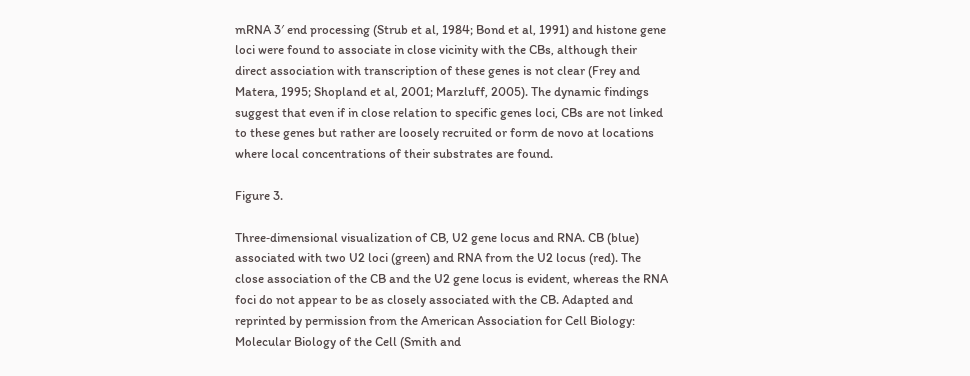mRNA 3′ end processing (Strub et al, 1984; Bond et al, 1991) and histone gene loci were found to associate in close vicinity with the CBs, although their direct association with transcription of these genes is not clear (Frey and Matera, 1995; Shopland et al, 2001; Marzluff, 2005). The dynamic findings suggest that even if in close relation to specific genes loci, CBs are not linked to these genes but rather are loosely recruited or form de novo at locations where local concentrations of their substrates are found.

Figure 3.

Three‐dimensional visualization of CB, U2 gene locus and RNA. CB (blue) associated with two U2 loci (green) and RNA from the U2 locus (red). The close association of the CB and the U2 gene locus is evident, whereas the RNA foci do not appear to be as closely associated with the CB. Adapted and reprinted by permission from the American Association for Cell Biology: Molecular Biology of the Cell (Smith and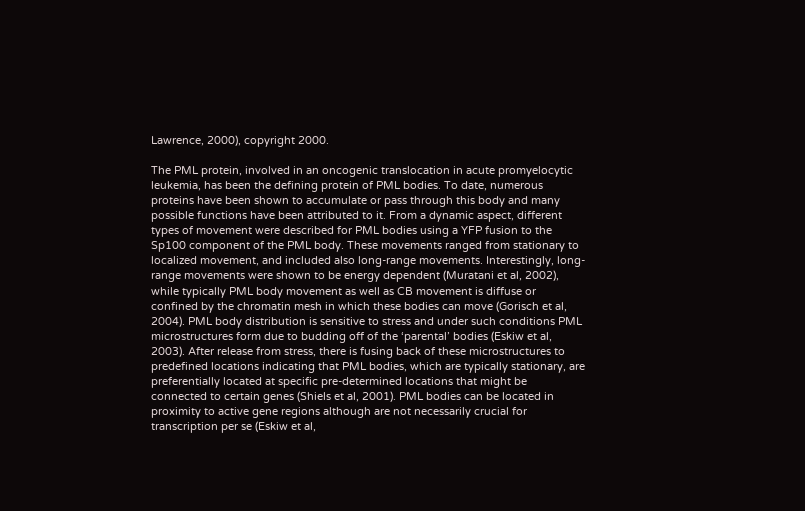Lawrence, 2000), copyright 2000.

The PML protein, involved in an oncogenic translocation in acute promyelocytic leukemia, has been the defining protein of PML bodies. To date, numerous proteins have been shown to accumulate or pass through this body and many possible functions have been attributed to it. From a dynamic aspect, different types of movement were described for PML bodies using a YFP fusion to the Sp100 component of the PML body. These movements ranged from stationary to localized movement, and included also long‐range movements. Interestingly, long‐range movements were shown to be energy dependent (Muratani et al, 2002), while typically PML body movement as well as CB movement is diffuse or confined by the chromatin mesh in which these bodies can move (Gorisch et al, 2004). PML body distribution is sensitive to stress and under such conditions PML microstructures form due to budding off of the ‘parental’ bodies (Eskiw et al, 2003). After release from stress, there is fusing back of these microstructures to predefined locations indicating that PML bodies, which are typically stationary, are preferentially located at specific pre‐determined locations that might be connected to certain genes (Shiels et al, 2001). PML bodies can be located in proximity to active gene regions although are not necessarily crucial for transcription per se (Eskiw et al,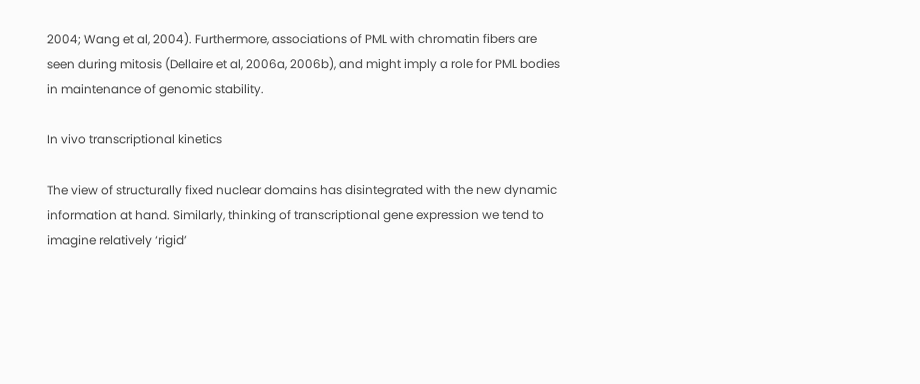2004; Wang et al, 2004). Furthermore, associations of PML with chromatin fibers are seen during mitosis (Dellaire et al, 2006a, 2006b), and might imply a role for PML bodies in maintenance of genomic stability.

In vivo transcriptional kinetics

The view of structurally fixed nuclear domains has disintegrated with the new dynamic information at hand. Similarly, thinking of transcriptional gene expression we tend to imagine relatively ‘rigid’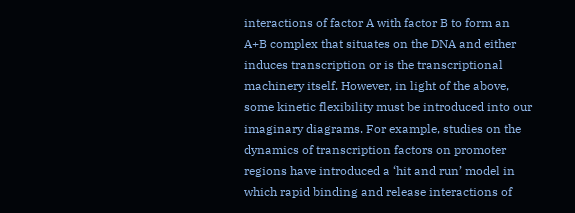interactions of factor A with factor B to form an A+B complex that situates on the DNA and either induces transcription or is the transcriptional machinery itself. However, in light of the above, some kinetic flexibility must be introduced into our imaginary diagrams. For example, studies on the dynamics of transcription factors on promoter regions have introduced a ‘hit and run’ model in which rapid binding and release interactions of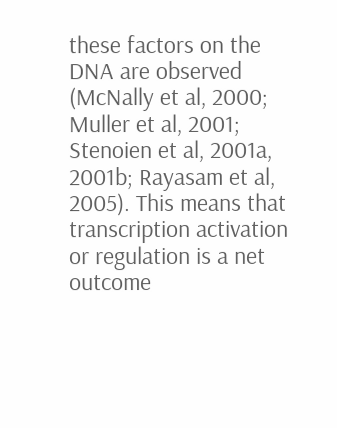these factors on the DNA are observed (McNally et al, 2000; Muller et al, 2001; Stenoien et al, 2001a, 2001b; Rayasam et al, 2005). This means that transcription activation or regulation is a net outcome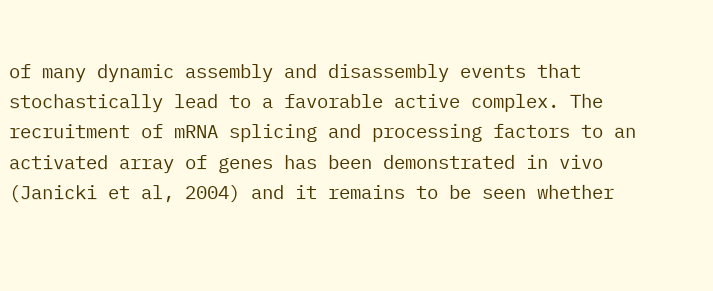of many dynamic assembly and disassembly events that stochastically lead to a favorable active complex. The recruitment of mRNA splicing and processing factors to an activated array of genes has been demonstrated in vivo (Janicki et al, 2004) and it remains to be seen whether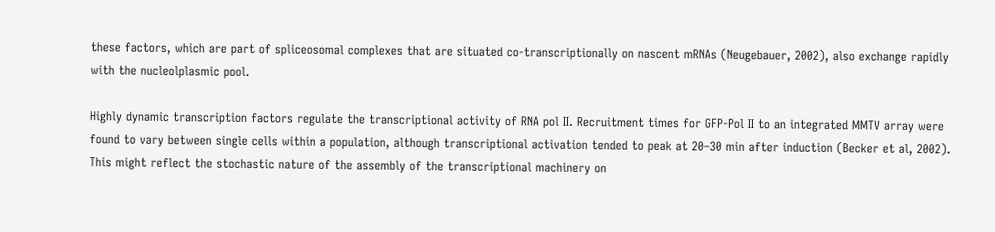these factors, which are part of spliceosomal complexes that are situated co‐transcriptionally on nascent mRNAs (Neugebauer, 2002), also exchange rapidly with the nucleolplasmic pool.

Highly dynamic transcription factors regulate the transcriptional activity of RNA pol II. Recruitment times for GFP‐Pol II to an integrated MMTV array were found to vary between single cells within a population, although transcriptional activation tended to peak at 20–30 min after induction (Becker et al, 2002). This might reflect the stochastic nature of the assembly of the transcriptional machinery on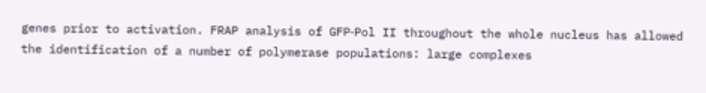genes prior to activation. FRAP analysis of GFP‐Pol II throughout the whole nucleus has allowed the identification of a number of polymerase populations: large complexes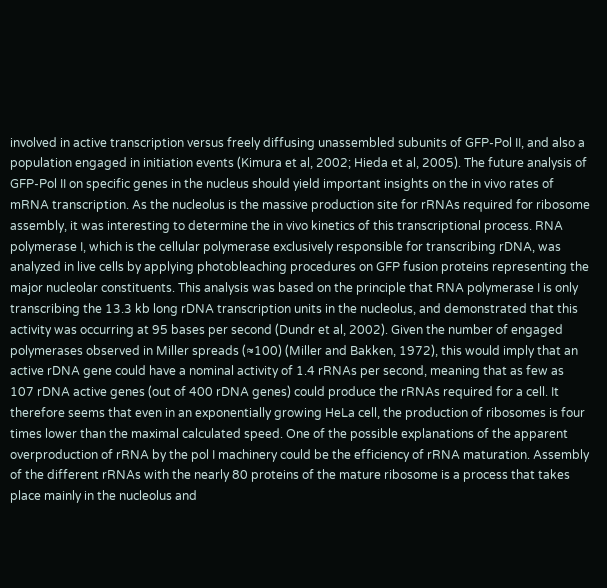involved in active transcription versus freely diffusing unassembled subunits of GFP‐Pol II, and also a population engaged in initiation events (Kimura et al, 2002; Hieda et al, 2005). The future analysis of GFP‐Pol II on specific genes in the nucleus should yield important insights on the in vivo rates of mRNA transcription. As the nucleolus is the massive production site for rRNAs required for ribosome assembly, it was interesting to determine the in vivo kinetics of this transcriptional process. RNA polymerase I, which is the cellular polymerase exclusively responsible for transcribing rDNA, was analyzed in live cells by applying photobleaching procedures on GFP fusion proteins representing the major nucleolar constituents. This analysis was based on the principle that RNA polymerase I is only transcribing the 13.3 kb long rDNA transcription units in the nucleolus, and demonstrated that this activity was occurring at 95 bases per second (Dundr et al, 2002). Given the number of engaged polymerases observed in Miller spreads (≈100) (Miller and Bakken, 1972), this would imply that an active rDNA gene could have a nominal activity of 1.4 rRNAs per second, meaning that as few as 107 rDNA active genes (out of 400 rDNA genes) could produce the rRNAs required for a cell. It therefore seems that even in an exponentially growing HeLa cell, the production of ribosomes is four times lower than the maximal calculated speed. One of the possible explanations of the apparent overproduction of rRNA by the pol I machinery could be the efficiency of rRNA maturation. Assembly of the different rRNAs with the nearly 80 proteins of the mature ribosome is a process that takes place mainly in the nucleolus and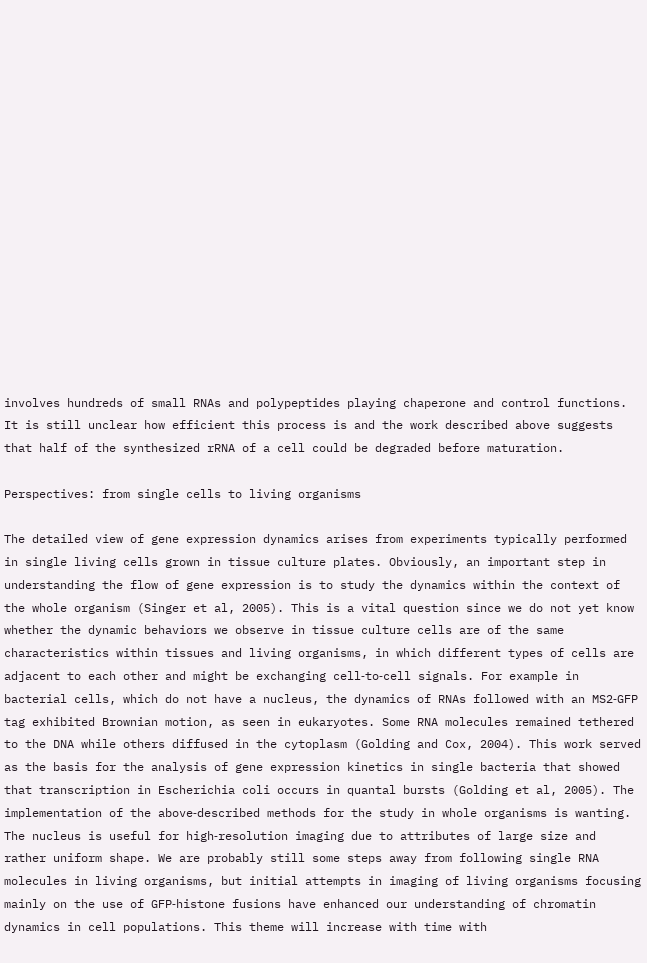involves hundreds of small RNAs and polypeptides playing chaperone and control functions. It is still unclear how efficient this process is and the work described above suggests that half of the synthesized rRNA of a cell could be degraded before maturation.

Perspectives: from single cells to living organisms

The detailed view of gene expression dynamics arises from experiments typically performed in single living cells grown in tissue culture plates. Obviously, an important step in understanding the flow of gene expression is to study the dynamics within the context of the whole organism (Singer et al, 2005). This is a vital question since we do not yet know whether the dynamic behaviors we observe in tissue culture cells are of the same characteristics within tissues and living organisms, in which different types of cells are adjacent to each other and might be exchanging cell‐to‐cell signals. For example in bacterial cells, which do not have a nucleus, the dynamics of RNAs followed with an MS2‐GFP tag exhibited Brownian motion, as seen in eukaryotes. Some RNA molecules remained tethered to the DNA while others diffused in the cytoplasm (Golding and Cox, 2004). This work served as the basis for the analysis of gene expression kinetics in single bacteria that showed that transcription in Escherichia coli occurs in quantal bursts (Golding et al, 2005). The implementation of the above‐described methods for the study in whole organisms is wanting. The nucleus is useful for high‐resolution imaging due to attributes of large size and rather uniform shape. We are probably still some steps away from following single RNA molecules in living organisms, but initial attempts in imaging of living organisms focusing mainly on the use of GFP‐histone fusions have enhanced our understanding of chromatin dynamics in cell populations. This theme will increase with time with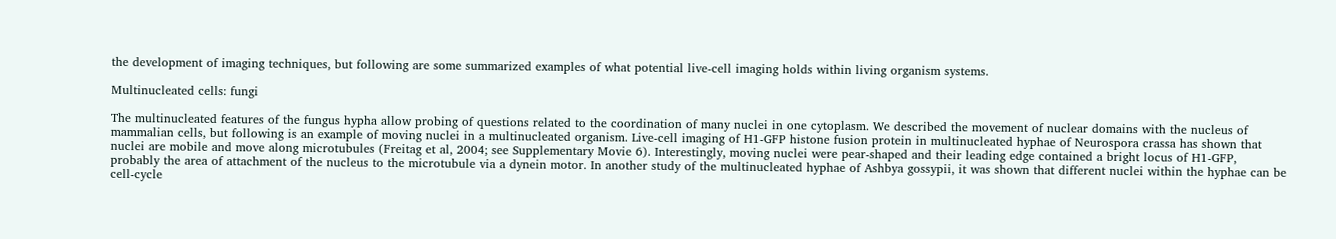the development of imaging techniques, but following are some summarized examples of what potential live‐cell imaging holds within living organism systems.

Multinucleated cells: fungi

The multinucleated features of the fungus hypha allow probing of questions related to the coordination of many nuclei in one cytoplasm. We described the movement of nuclear domains with the nucleus of mammalian cells, but following is an example of moving nuclei in a multinucleated organism. Live‐cell imaging of H1‐GFP histone fusion protein in multinucleated hyphae of Neurospora crassa has shown that nuclei are mobile and move along microtubules (Freitag et al, 2004; see Supplementary Movie 6). Interestingly, moving nuclei were pear‐shaped and their leading edge contained a bright locus of H1‐GFP, probably the area of attachment of the nucleus to the microtubule via a dynein motor. In another study of the multinucleated hyphae of Ashbya gossypii, it was shown that different nuclei within the hyphae can be cell‐cycle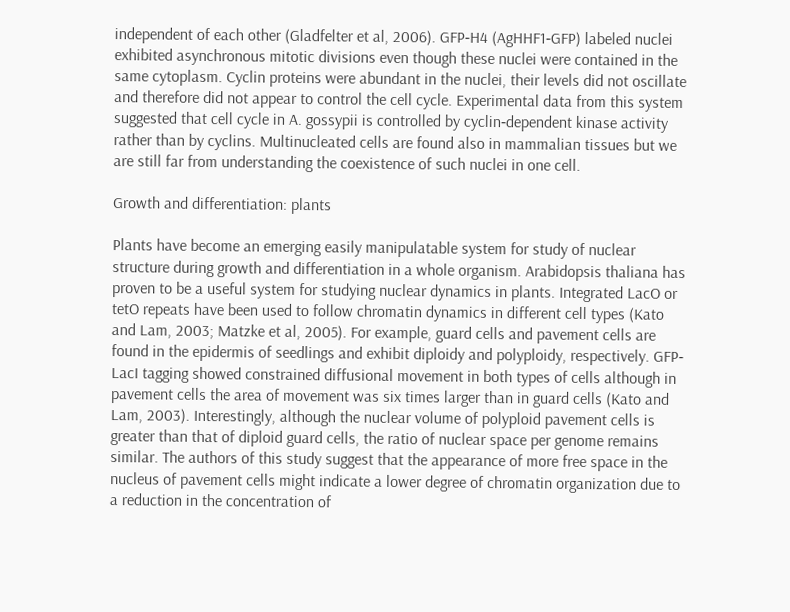independent of each other (Gladfelter et al, 2006). GFP‐H4 (AgHHF1‐GFP) labeled nuclei exhibited asynchronous mitotic divisions even though these nuclei were contained in the same cytoplasm. Cyclin proteins were abundant in the nuclei, their levels did not oscillate and therefore did not appear to control the cell cycle. Experimental data from this system suggested that cell cycle in A. gossypii is controlled by cyclin‐dependent kinase activity rather than by cyclins. Multinucleated cells are found also in mammalian tissues but we are still far from understanding the coexistence of such nuclei in one cell.

Growth and differentiation: plants

Plants have become an emerging easily manipulatable system for study of nuclear structure during growth and differentiation in a whole organism. Arabidopsis thaliana has proven to be a useful system for studying nuclear dynamics in plants. Integrated LacO or tetO repeats have been used to follow chromatin dynamics in different cell types (Kato and Lam, 2003; Matzke et al, 2005). For example, guard cells and pavement cells are found in the epidermis of seedlings and exhibit diploidy and polyploidy, respectively. GFP‐LacI tagging showed constrained diffusional movement in both types of cells although in pavement cells the area of movement was six times larger than in guard cells (Kato and Lam, 2003). Interestingly, although the nuclear volume of polyploid pavement cells is greater than that of diploid guard cells, the ratio of nuclear space per genome remains similar. The authors of this study suggest that the appearance of more free space in the nucleus of pavement cells might indicate a lower degree of chromatin organization due to a reduction in the concentration of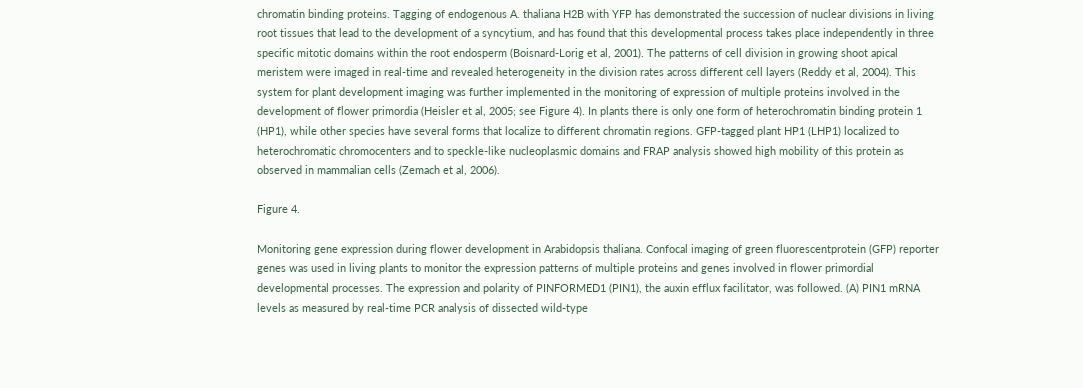chromatin binding proteins. Tagging of endogenous A. thaliana H2B with YFP has demonstrated the succession of nuclear divisions in living root tissues that lead to the development of a syncytium, and has found that this developmental process takes place independently in three specific mitotic domains within the root endosperm (Boisnard‐Lorig et al, 2001). The patterns of cell division in growing shoot apical meristem were imaged in real‐time and revealed heterogeneity in the division rates across different cell layers (Reddy et al, 2004). This system for plant development imaging was further implemented in the monitoring of expression of multiple proteins involved in the development of flower primordia (Heisler et al, 2005; see Figure 4). In plants there is only one form of heterochromatin binding protein 1 (HP1), while other species have several forms that localize to different chromatin regions. GFP‐tagged plant HP1 (LHP1) localized to heterochromatic chromocenters and to speckle‐like nucleoplasmic domains and FRAP analysis showed high mobility of this protein as observed in mammalian cells (Zemach et al, 2006).

Figure 4.

Monitoring gene expression during flower development in Arabidopsis thaliana. Confocal imaging of green fluorescentprotein (GFP) reporter genes was used in living plants to monitor the expression patterns of multiple proteins and genes involved in flower primordial developmental processes. The expression and polarity of PINFORMED1 (PIN1), the auxin efflux facilitator, was followed. (A) PIN1 mRNA levels as measured by real‐time PCR analysis of dissected wild‐type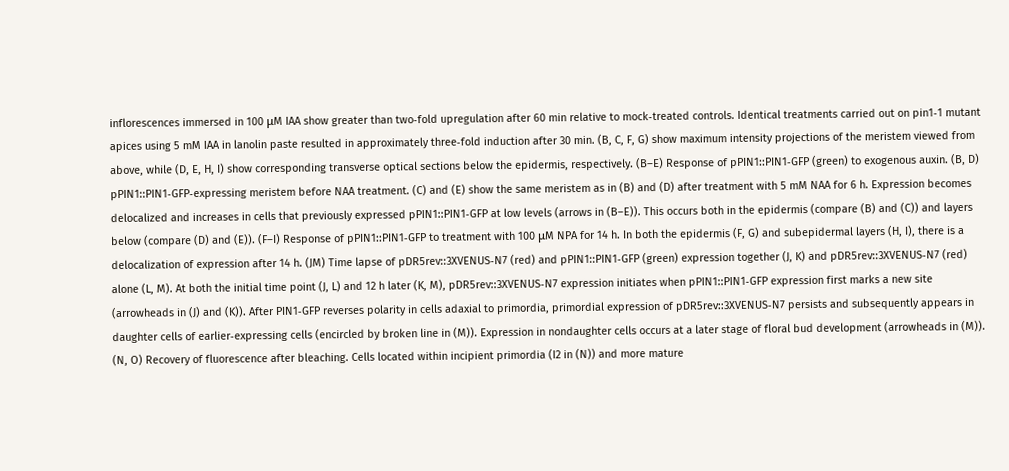inflorescences immersed in 100 μM IAA show greater than two‐fold upregulation after 60 min relative to mock‐treated controls. Identical treatments carried out on pin1‐1 mutant apices using 5 mM IAA in lanolin paste resulted in approximately three‐fold induction after 30 min. (B, C, F, G) show maximum intensity projections of the meristem viewed from above, while (D, E, H, I) show corresponding transverse optical sections below the epidermis, respectively. (B–E) Response of pPIN1::PIN1‐GFP (green) to exogenous auxin. (B, D) pPIN1::PIN1‐GFP‐expressing meristem before NAA treatment. (C) and (E) show the same meristem as in (B) and (D) after treatment with 5 mM NAA for 6 h. Expression becomes delocalized and increases in cells that previously expressed pPIN1::PIN1‐GFP at low levels (arrows in (B–E)). This occurs both in the epidermis (compare (B) and (C)) and layers below (compare (D) and (E)). (F–I) Response of pPIN1::PIN1‐GFP to treatment with 100 μM NPA for 14 h. In both the epidermis (F, G) and subepidermal layers (H, I), there is a delocalization of expression after 14 h. (JM) Time lapse of pDR5rev::3XVENUS‐N7 (red) and pPIN1::PIN1‐GFP (green) expression together (J, K) and pDR5rev::3XVENUS‐N7 (red) alone (L, M). At both the initial time point (J, L) and 12 h later (K, M), pDR5rev::3XVENUS‐N7 expression initiates when pPIN1::PIN1‐GFP expression first marks a new site (arrowheads in (J) and (K)). After PIN1‐GFP reverses polarity in cells adaxial to primordia, primordial expression of pDR5rev::3XVENUS‐N7 persists and subsequently appears in daughter cells of earlier‐expressing cells (encircled by broken line in (M)). Expression in nondaughter cells occurs at a later stage of floral bud development (arrowheads in (M)). (N, O) Recovery of fluorescence after bleaching. Cells located within incipient primordia (I2 in (N)) and more mature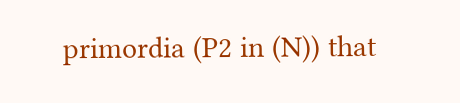primordia (P2 in (N)) that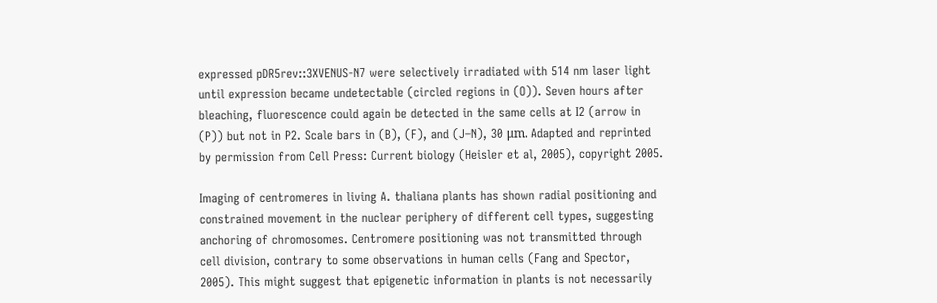expressed pDR5rev::3XVENUS‐N7 were selectively irradiated with 514 nm laser light until expression became undetectable (circled regions in (O)). Seven hours after bleaching, fluorescence could again be detected in the same cells at I2 (arrow in (P)) but not in P2. Scale bars in (B), (F), and (J–N), 30 μm. Adapted and reprinted by permission from Cell Press: Current biology (Heisler et al, 2005), copyright 2005.

Imaging of centromeres in living A. thaliana plants has shown radial positioning and constrained movement in the nuclear periphery of different cell types, suggesting anchoring of chromosomes. Centromere positioning was not transmitted through cell division, contrary to some observations in human cells (Fang and Spector, 2005). This might suggest that epigenetic information in plants is not necessarily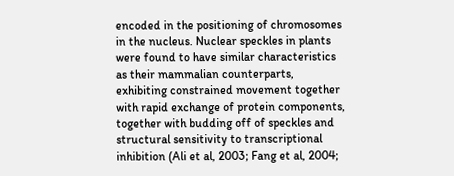encoded in the positioning of chromosomes in the nucleus. Nuclear speckles in plants were found to have similar characteristics as their mammalian counterparts, exhibiting constrained movement together with rapid exchange of protein components, together with budding off of speckles and structural sensitivity to transcriptional inhibition (Ali et al, 2003; Fang et al, 2004;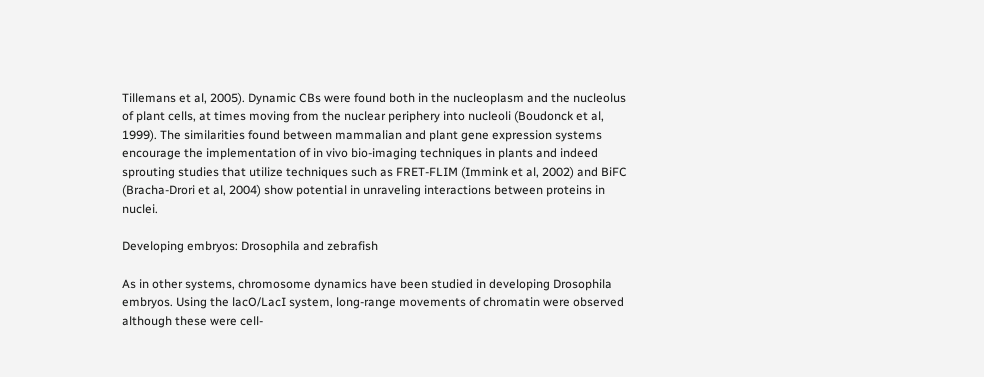Tillemans et al, 2005). Dynamic CBs were found both in the nucleoplasm and the nucleolus of plant cells, at times moving from the nuclear periphery into nucleoli (Boudonck et al, 1999). The similarities found between mammalian and plant gene expression systems encourage the implementation of in vivo bio‐imaging techniques in plants and indeed sprouting studies that utilize techniques such as FRET‐FLIM (Immink et al, 2002) and BiFC (Bracha‐Drori et al, 2004) show potential in unraveling interactions between proteins in nuclei.

Developing embryos: Drosophila and zebrafish

As in other systems, chromosome dynamics have been studied in developing Drosophila embryos. Using the lacO/LacI system, long‐range movements of chromatin were observed although these were cell‐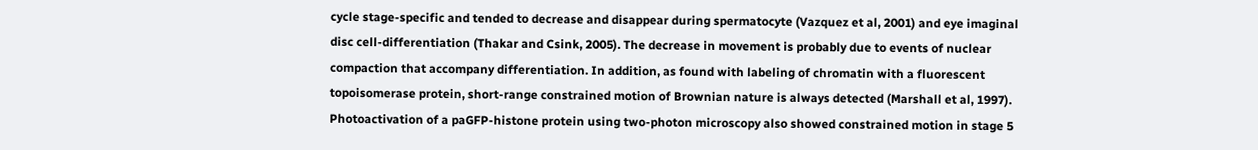cycle stage‐specific and tended to decrease and disappear during spermatocyte (Vazquez et al, 2001) and eye imaginal disc cell‐differentiation (Thakar and Csink, 2005). The decrease in movement is probably due to events of nuclear compaction that accompany differentiation. In addition, as found with labeling of chromatin with a fluorescent topoisomerase protein, short‐range constrained motion of Brownian nature is always detected (Marshall et al, 1997). Photoactivation of a paGFP‐histone protein using two‐photon microscopy also showed constrained motion in stage 5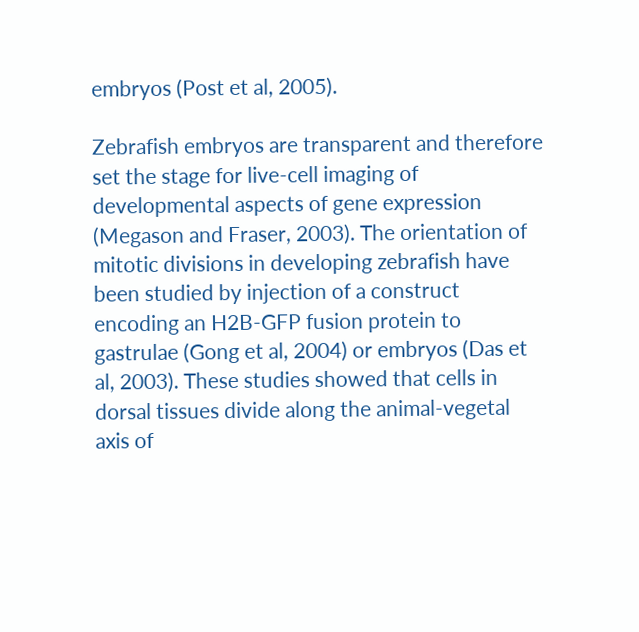embryos (Post et al, 2005).

Zebrafish embryos are transparent and therefore set the stage for live‐cell imaging of developmental aspects of gene expression (Megason and Fraser, 2003). The orientation of mitotic divisions in developing zebrafish have been studied by injection of a construct encoding an H2B‐GFP fusion protein to gastrulae (Gong et al, 2004) or embryos (Das et al, 2003). These studies showed that cells in dorsal tissues divide along the animal‐vegetal axis of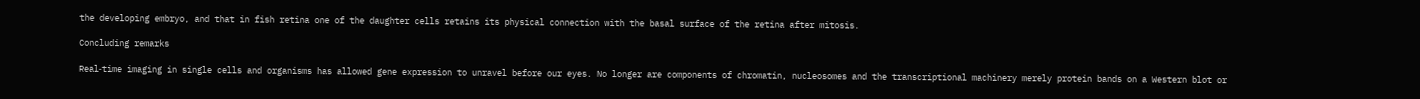the developing embryo, and that in fish retina one of the daughter cells retains its physical connection with the basal surface of the retina after mitosis.

Concluding remarks

Real‐time imaging in single cells and organisms has allowed gene expression to unravel before our eyes. No longer are components of chromatin, nucleosomes and the transcriptional machinery merely protein bands on a Western blot or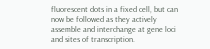fluorescent dots in a fixed cell, but can now be followed as they actively assemble and interchange at gene loci and sites of transcription.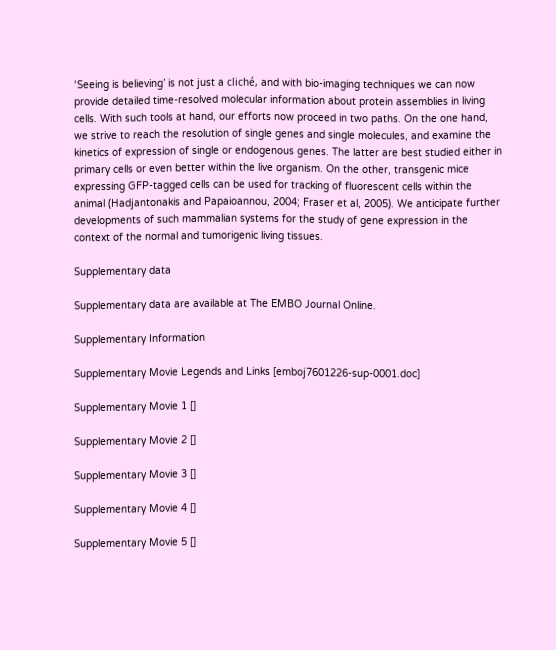‘Seeing is believing’ is not just a cliché, and with bio‐imaging techniques we can now provide detailed time‐resolved molecular information about protein assemblies in living cells. With such tools at hand, our efforts now proceed in two paths. On the one hand, we strive to reach the resolution of single genes and single molecules, and examine the kinetics of expression of single or endogenous genes. The latter are best studied either in primary cells or even better within the live organism. On the other, transgenic mice expressing GFP‐tagged cells can be used for tracking of fluorescent cells within the animal (Hadjantonakis and Papaioannou, 2004; Fraser et al, 2005). We anticipate further developments of such mammalian systems for the study of gene expression in the context of the normal and tumorigenic living tissues.

Supplementary data

Supplementary data are available at The EMBO Journal Online.

Supplementary Information

Supplementary Movie Legends and Links [emboj7601226-sup-0001.doc]

Supplementary Movie 1 []

Supplementary Movie 2 []

Supplementary Movie 3 []

Supplementary Movie 4 []

Supplementary Movie 5 []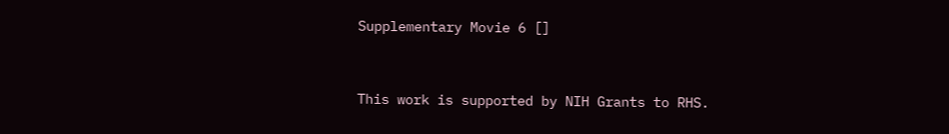Supplementary Movie 6 []


This work is supported by NIH Grants to RHS.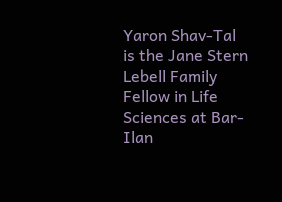Yaron Shav‐Tal is the Jane Stern Lebell Family Fellow in Life Sciences at Bar‐Ilan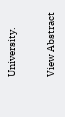University.


View Abstract